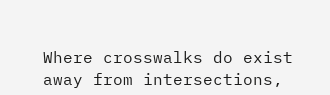Where crosswalks do exist away from intersections,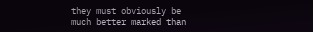they must obviously be much better marked than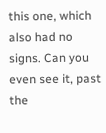this one, which also had no signs. Can you even see it, past the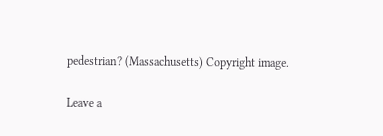pedestrian? (Massachusetts) Copyright image.

Leave a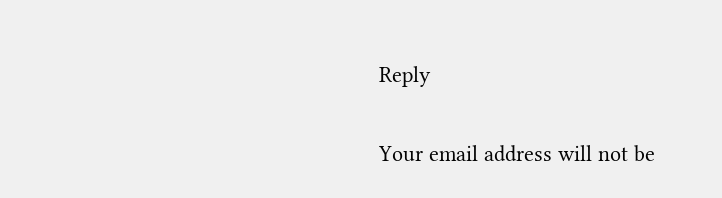Reply

Your email address will not be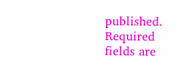published. Required fields are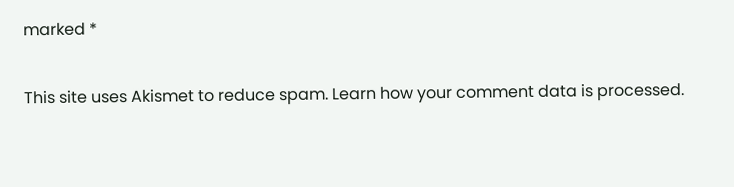marked *

This site uses Akismet to reduce spam. Learn how your comment data is processed.